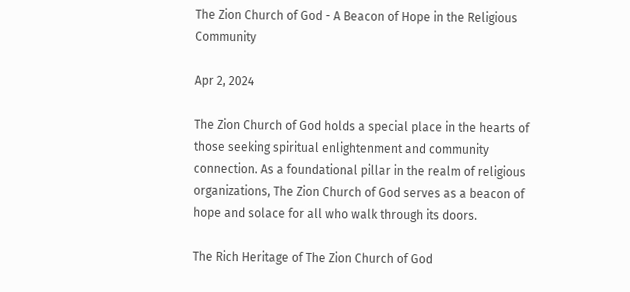The Zion Church of God - A Beacon of Hope in the Religious Community

Apr 2, 2024

The Zion Church of God holds a special place in the hearts of those seeking spiritual enlightenment and community connection. As a foundational pillar in the realm of religious organizations, The Zion Church of God serves as a beacon of hope and solace for all who walk through its doors.

The Rich Heritage of The Zion Church of God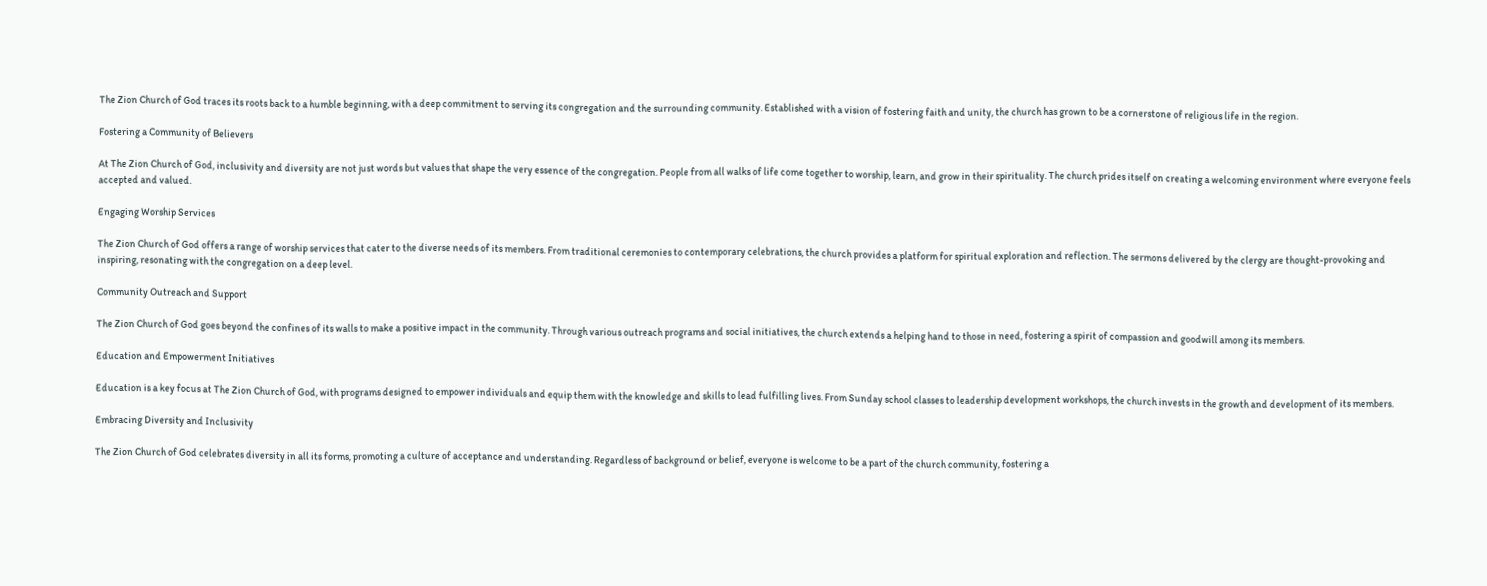The Zion Church of God traces its roots back to a humble beginning, with a deep commitment to serving its congregation and the surrounding community. Established with a vision of fostering faith and unity, the church has grown to be a cornerstone of religious life in the region.

Fostering a Community of Believers

At The Zion Church of God, inclusivity and diversity are not just words but values that shape the very essence of the congregation. People from all walks of life come together to worship, learn, and grow in their spirituality. The church prides itself on creating a welcoming environment where everyone feels accepted and valued.

Engaging Worship Services

The Zion Church of God offers a range of worship services that cater to the diverse needs of its members. From traditional ceremonies to contemporary celebrations, the church provides a platform for spiritual exploration and reflection. The sermons delivered by the clergy are thought-provoking and inspiring, resonating with the congregation on a deep level.

Community Outreach and Support

The Zion Church of God goes beyond the confines of its walls to make a positive impact in the community. Through various outreach programs and social initiatives, the church extends a helping hand to those in need, fostering a spirit of compassion and goodwill among its members.

Education and Empowerment Initiatives

Education is a key focus at The Zion Church of God, with programs designed to empower individuals and equip them with the knowledge and skills to lead fulfilling lives. From Sunday school classes to leadership development workshops, the church invests in the growth and development of its members.

Embracing Diversity and Inclusivity

The Zion Church of God celebrates diversity in all its forms, promoting a culture of acceptance and understanding. Regardless of background or belief, everyone is welcome to be a part of the church community, fostering a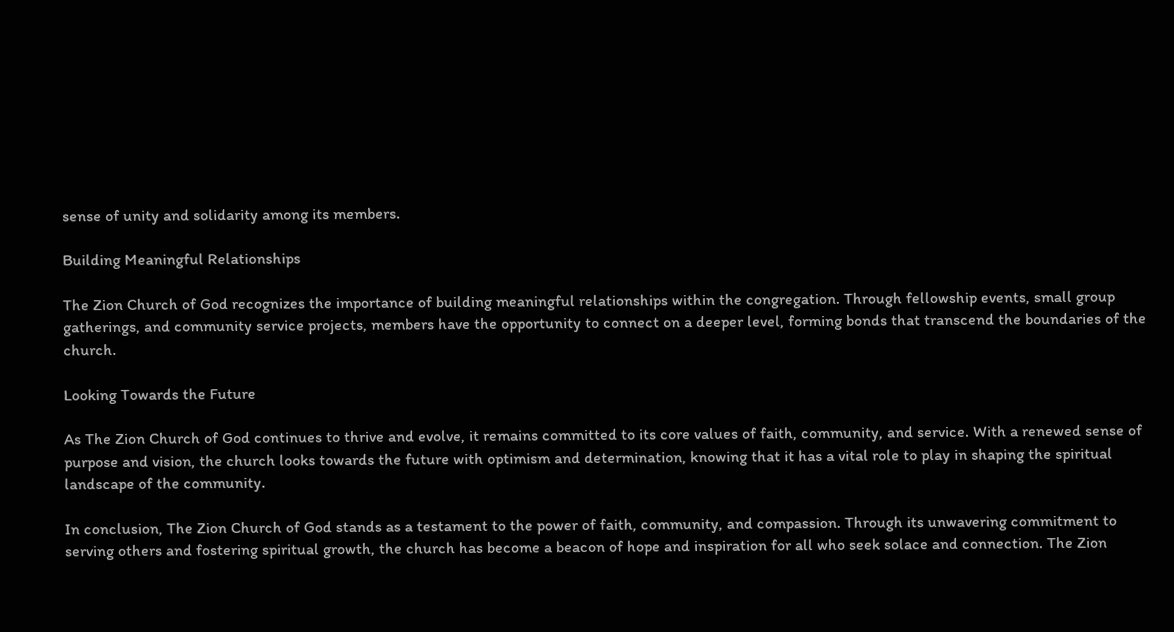sense of unity and solidarity among its members.

Building Meaningful Relationships

The Zion Church of God recognizes the importance of building meaningful relationships within the congregation. Through fellowship events, small group gatherings, and community service projects, members have the opportunity to connect on a deeper level, forming bonds that transcend the boundaries of the church.

Looking Towards the Future

As The Zion Church of God continues to thrive and evolve, it remains committed to its core values of faith, community, and service. With a renewed sense of purpose and vision, the church looks towards the future with optimism and determination, knowing that it has a vital role to play in shaping the spiritual landscape of the community.

In conclusion, The Zion Church of God stands as a testament to the power of faith, community, and compassion. Through its unwavering commitment to serving others and fostering spiritual growth, the church has become a beacon of hope and inspiration for all who seek solace and connection. The Zion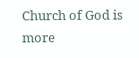Church of God is more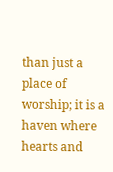than just a place of worship; it is a haven where hearts and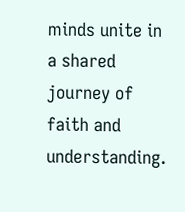minds unite in a shared journey of faith and understanding.